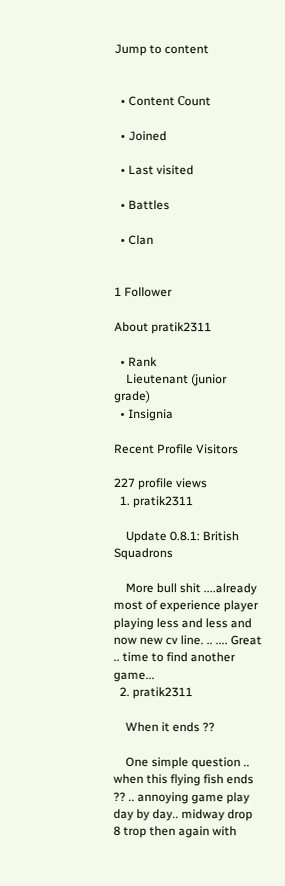Jump to content


  • Content Сount

  • Joined

  • Last visited

  • Battles

  • Clan


1 Follower

About pratik2311

  • Rank
    Lieutenant (junior grade)
  • Insignia

Recent Profile Visitors

227 profile views
  1. pratik2311

    Update 0.8.1: British Squadrons

    More bull shit ....already most of experience player playing less and less and now new cv line. .. .... Great .. time to find another game...
  2. pratik2311

    When it ends ??

    One simple question .. when this flying fish ends ?? .. annoying game play day by day.. midway drop 8 trop then again with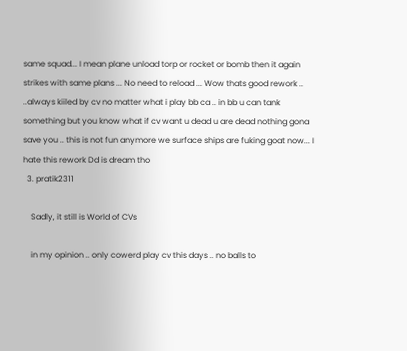same squad... I mean plane unload torp or rocket or bomb then it again strikes with same plans ... No need to reload ... Wow thats good rework .. ..always kiiled by cv no matter what i play bb ca .. in bb u can tank something but you know what if cv want u dead u are dead nothing gona save you .. this is not fun anymore we surface ships are fuking goat now... I hate this rework Dd is dream tho
  3. pratik2311

    Sadly, it still is World of CVs

    in my opinion .. only cowerd play cv this days .. no balls to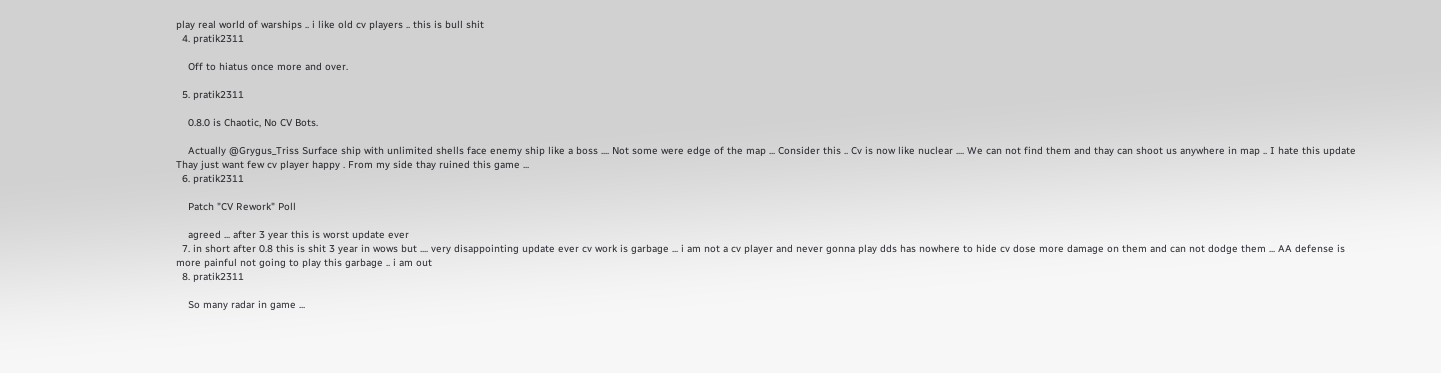play real world of warships .. i like old cv players .. this is bull shit
  4. pratik2311

    Off to hiatus once more and over.

  5. pratik2311

    0.8.0 is Chaotic, No CV Bots.

    Actually @Grygus_Triss Surface ship with unlimited shells face enemy ship like a boss .... Not some were edge of the map ... Consider this .. Cv is now like nuclear .... We can not find them and thay can shoot us anywhere in map .. I hate this update Thay just want few cv player happy . From my side thay ruined this game ...
  6. pratik2311

    Patch "CV Rework" Poll

    agreed ... after 3 year this is worst update ever
  7. in short after 0.8 this is shit 3 year in wows but .... very disappointing update ever cv work is garbage ... i am not a cv player and never gonna play dds has nowhere to hide cv dose more damage on them and can not dodge them ... AA defense is more painful not going to play this garbage .. i am out
  8. pratik2311

    So many radar in game ...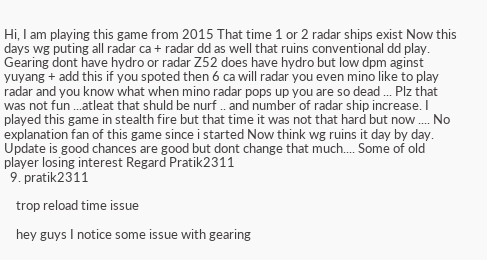Hi, I am playing this game from 2015 That time 1 or 2 radar ships exist Now this days wg puting all radar ca + radar dd as well that ruins conventional dd play. Gearing dont have hydro or radar Z52 does have hydro but low dpm aginst yuyang + add this if you spoted then 6 ca will radar you even mino like to play radar and you know what when mino radar pops up you are so dead ... Plz that was not fun ...atleat that shuld be nurf .. and number of radar ship increase. I played this game in stealth fire but that time it was not that hard but now .... No explanation fan of this game since i started Now think wg ruins it day by day. Update is good chances are good but dont change that much.... Some of old player losing interest Regard Pratik2311
  9. pratik2311

    trop reload time issue

    hey guys I notice some issue with gearing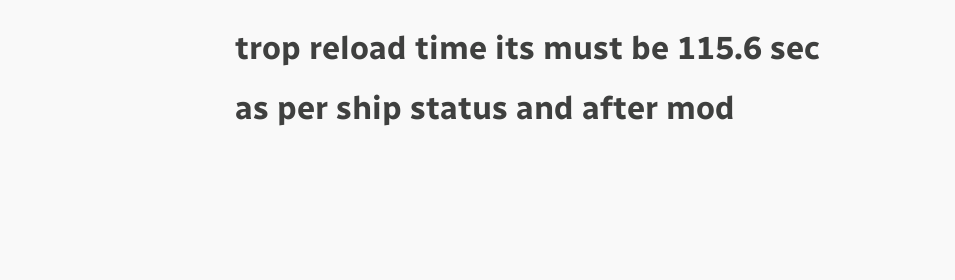trop reload time its must be 115.6 sec as per ship status and after mod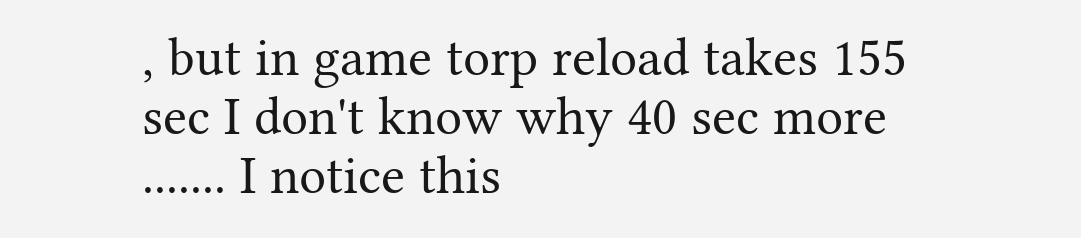, but in game torp reload takes 155 sec I don't know why 40 sec more ....... I notice this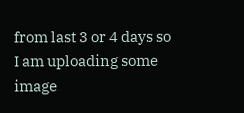from last 3 or 4 days so I am uploading some image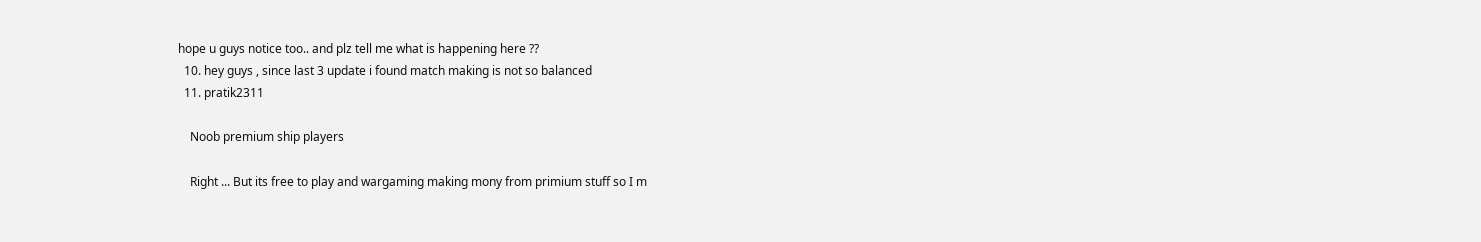hope u guys notice too.. and plz tell me what is happening here ??
  10. hey guys , since last 3 update i found match making is not so balanced
  11. pratik2311

    Noob premium ship players

    Right ... But its free to play and wargaming making mony from primium stuff so I m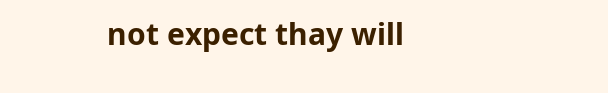not expect thay will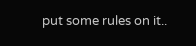put some rules on it..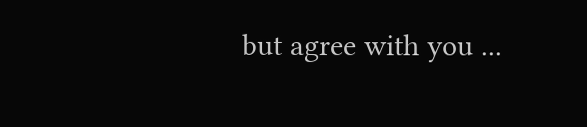but agree with you ...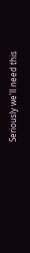Seriously we'll need this